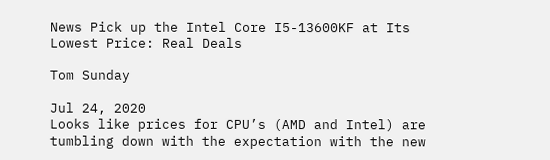News Pick up the Intel Core I5-13600KF at Its Lowest Price: Real Deals

Tom Sunday

Jul 24, 2020
Looks like prices for CPU’s (AMD and Intel) are tumbling down with the expectation with the new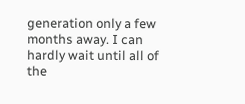generation only a few months away. I can hardly wait until all of the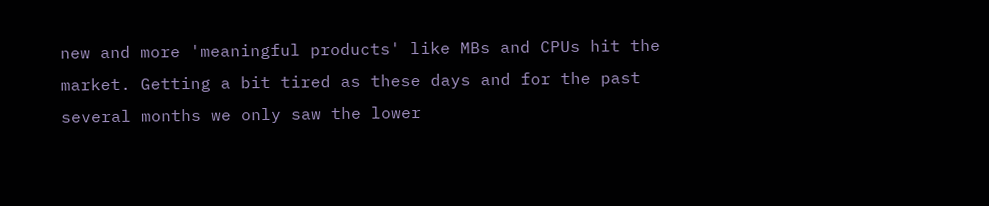new and more 'meaningful products' like MBs and CPUs hit the market. Getting a bit tired as these days and for the past several months we only saw the lower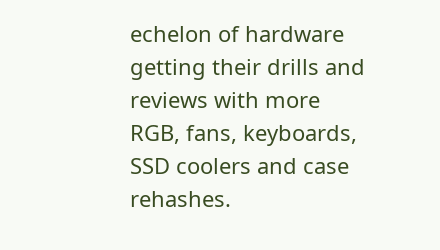echelon of hardware getting their drills and reviews with more RGB, fans, keyboards, SSD coolers and case rehashes.